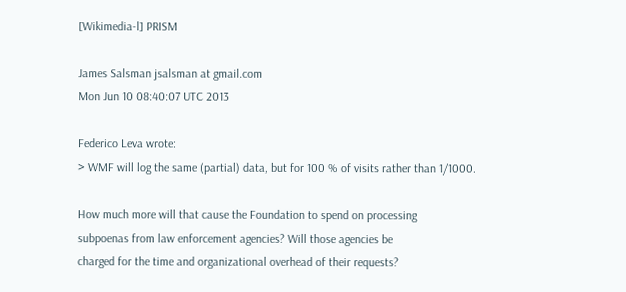[Wikimedia-l] PRISM

James Salsman jsalsman at gmail.com
Mon Jun 10 08:40:07 UTC 2013

Federico Leva wrote:
> WMF will log the same (partial) data, but for 100 % of visits rather than 1/1000.

How much more will that cause the Foundation to spend on processing
subpoenas from law enforcement agencies? Will those agencies be
charged for the time and organizational overhead of their requests?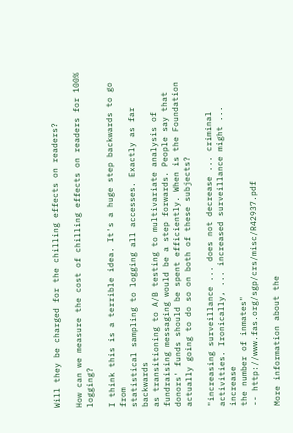Will they be charged for the chilling effects on readers?

How can we measure the cost of chilling effects on readers for 100% logging?

I think this is a terrible idea. It's a huge step backwards to go from
statistical sampling to logging all accesses. Exactly as far backwards
as transitioning to A/B testing to multivariate analysis of
fundraising messaging would be a step forwards. People say that
donors' funds should be spent efficiently. When is the Foundation
actually going to do so on both of these subjects?

"increasing surveillance ... does not decrease ... criminal
activities. Ironically, ... increased surveillance might ... increase
the number of inmates"
-- http://www.fas.org/sgp/crs/misc/R42937.pdf

More information about the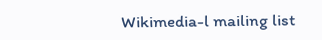Wikimedia-l mailing list